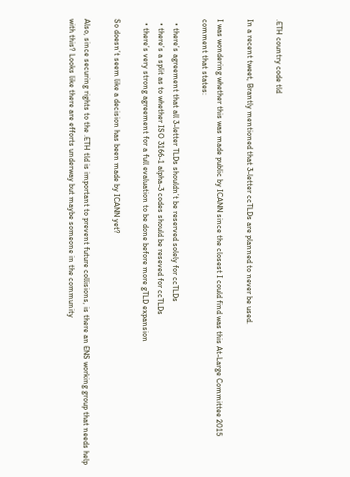.ETH country code tld

In a recent tweet, Brantly mentioned that 3-letter ccTLDs are planned to never be used.

I was wondering whether this was made public by ICANN since the closest I could find was this At-Large Committee 2015 comment that states:

  • there’s agreement that all 3-letter TLDs shouldn’t be reserved solely for ccTLDs
  • there’s a split as to whether ISO 3166-1 alpha-3 codes should be reseved for ccTLDs
  • there’s very strong agreement for a full evaluation to be done before more gTLD expansion

So doesn’t seem like a decision has been made by ICANN yet?

Also, since securing rights to the .ETH tld is important to prevent future collisions, is there an ENS working group that needs help with this? Looks like there are efforts underway but maybe someone in the community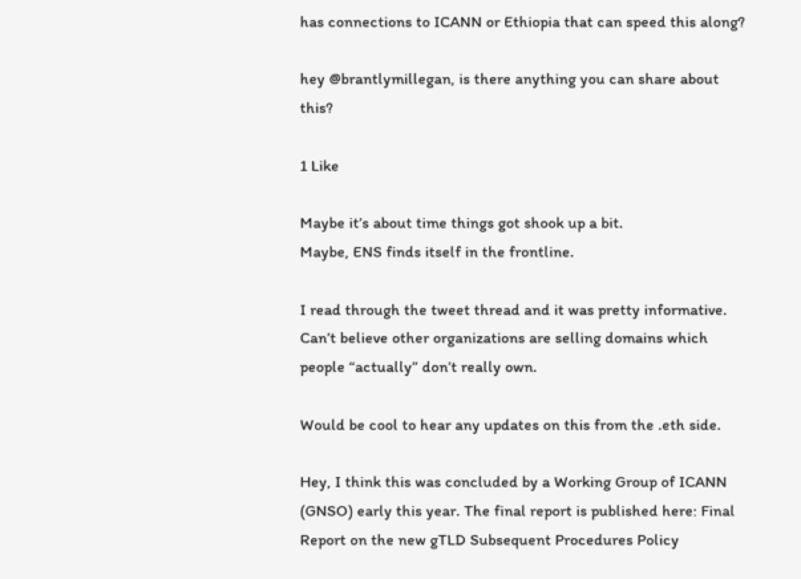has connections to ICANN or Ethiopia that can speed this along?

hey @brantlymillegan, is there anything you can share about this?

1 Like

Maybe it’s about time things got shook up a bit.
Maybe, ENS finds itself in the frontline.

I read through the tweet thread and it was pretty informative. Can’t believe other organizations are selling domains which people “actually” don’t really own.

Would be cool to hear any updates on this from the .eth side.

Hey, I think this was concluded by a Working Group of ICANN (GNSO) early this year. The final report is published here: Final Report on the new gTLD Subsequent Procedures Policy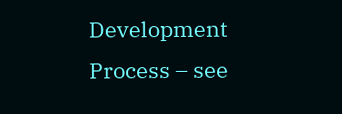Development Process – see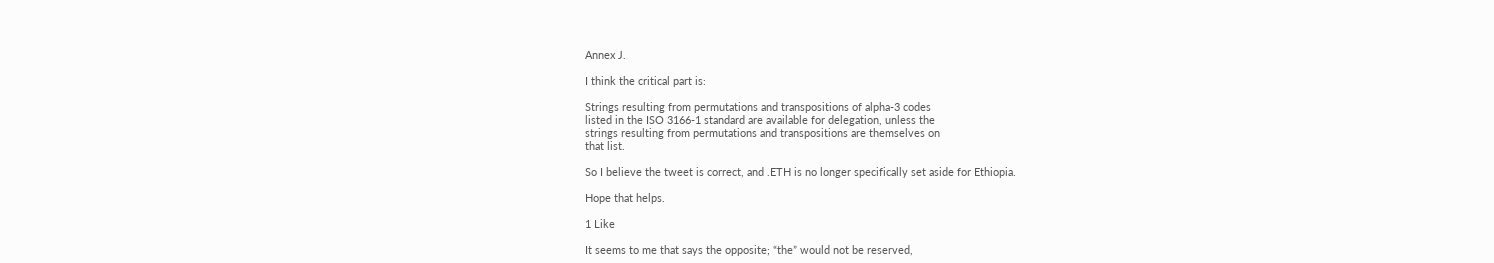Annex J.

I think the critical part is:

Strings resulting from permutations and transpositions of alpha-3 codes
listed in the ISO 3166-1 standard are available for delegation, unless the
strings resulting from permutations and transpositions are themselves on
that list.

So I believe the tweet is correct, and .ETH is no longer specifically set aside for Ethiopia.

Hope that helps.

1 Like

It seems to me that says the opposite; “the” would not be reserved,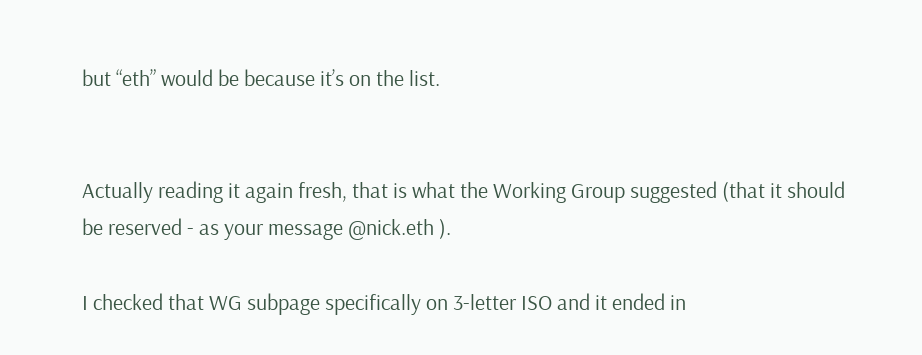but “eth” would be because it’s on the list.


Actually reading it again fresh, that is what the Working Group suggested (that it should be reserved - as your message @nick.eth ).

I checked that WG subpage specifically on 3-letter ISO and it ended in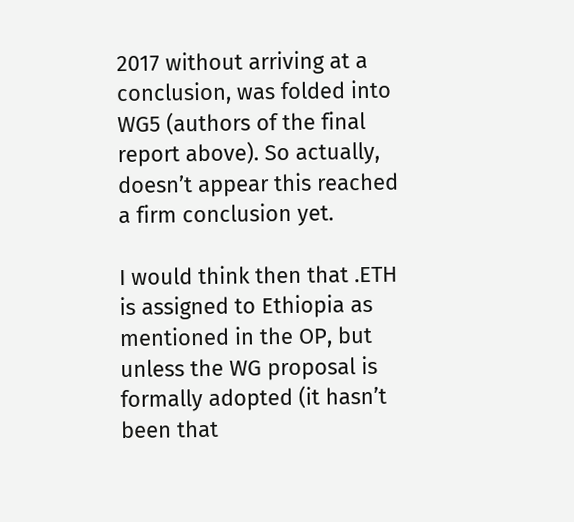2017 without arriving at a conclusion, was folded into WG5 (authors of the final report above). So actually, doesn’t appear this reached a firm conclusion yet.

I would think then that .ETH is assigned to Ethiopia as mentioned in the OP, but unless the WG proposal is formally adopted (it hasn’t been that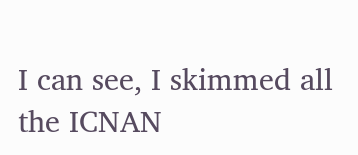I can see, I skimmed all the ICNAN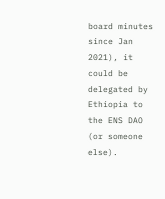board minutes since Jan 2021), it could be delegated by Ethiopia to the ENS DAO (or someone else).